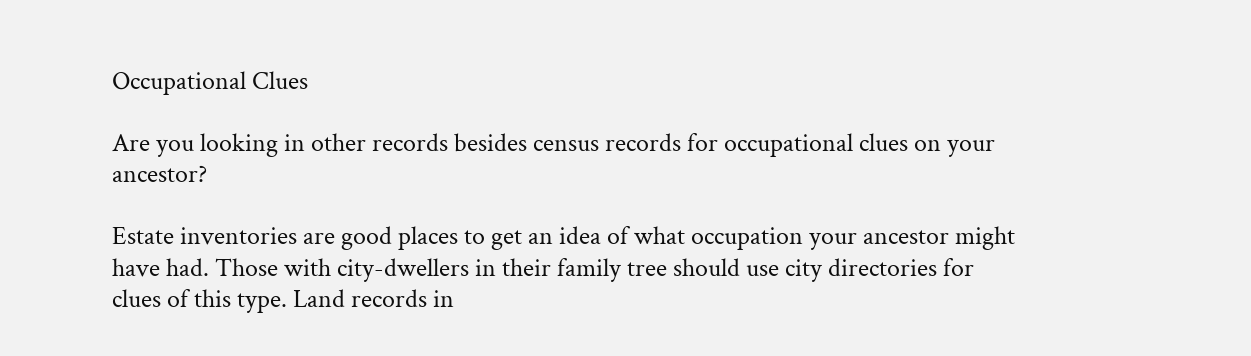Occupational Clues

Are you looking in other records besides census records for occupational clues on your ancestor?

Estate inventories are good places to get an idea of what occupation your ancestor might have had. Those with city-dwellers in their family tree should use city directories for clues of this type. Land records in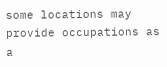some locations may provide occupations as a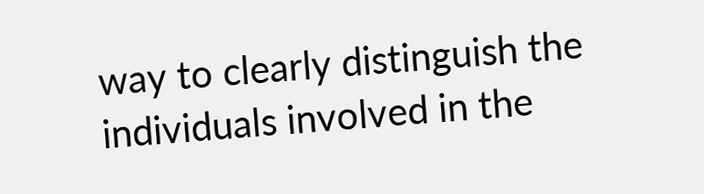way to clearly distinguish the individuals involved in the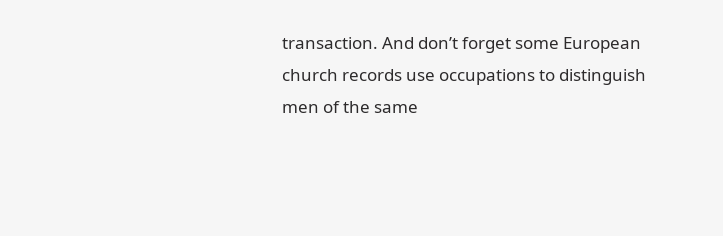transaction. And don’t forget some European church records use occupations to distinguish men of the same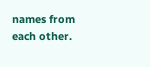names from each other.